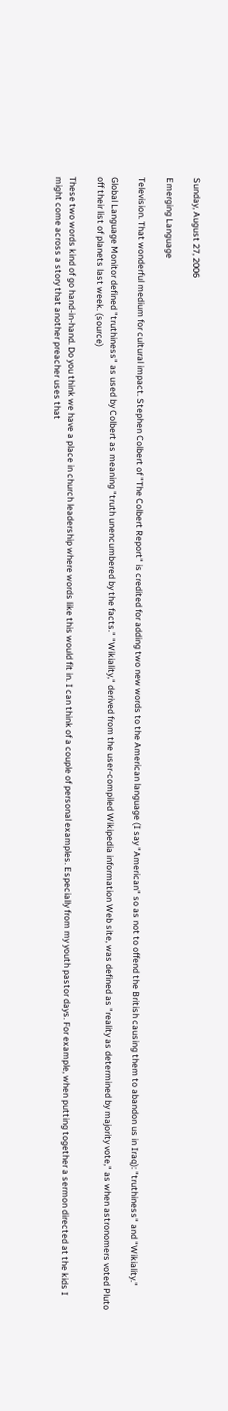Sunday, August 27, 2006

Emerging Language

Television. That wonderful medium for cultural impact. Stephen Colbert of "The Colbert Report" is credited for adding two new words to the American language (I say "American" so as not to offend the British causing them to abandon us in Iraq): "truthiness" and "Wikiality."

Global Language Monitor defined "truthiness" as used by Colbert as meaning "truth unencumbered by the facts." "Wikiality," derived from the user-compiled Wikipedia information Web site, was defined as "reality as determined by majority vote," as when astronomers voted Pluto off their list of planets last week. (source)

These two words kind of go hand-in-hand. Do you think we have a place in church leadership where words like this would fit in. I can think of a couple of personal examples. Especially from my youth pastor days. For example, when putting together a sermon directed at the kids I might come across a story that another preacher uses that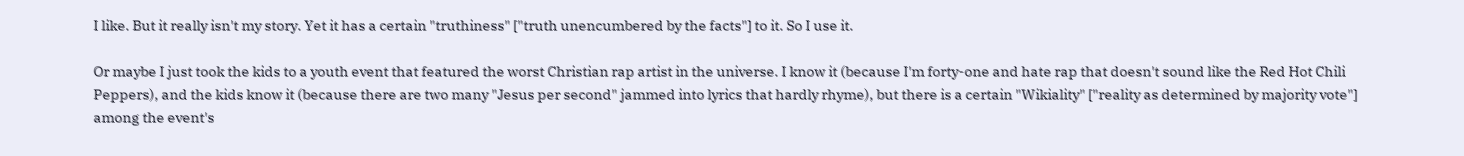I like. But it really isn't my story. Yet it has a certain "truthiness" ["truth unencumbered by the facts"] to it. So I use it.

Or maybe I just took the kids to a youth event that featured the worst Christian rap artist in the universe. I know it (because I'm forty-one and hate rap that doesn't sound like the Red Hot Chili Peppers), and the kids know it (because there are two many "Jesus per second" jammed into lyrics that hardly rhyme), but there is a certain "Wikiality" ["reality as determined by majority vote"] among the event's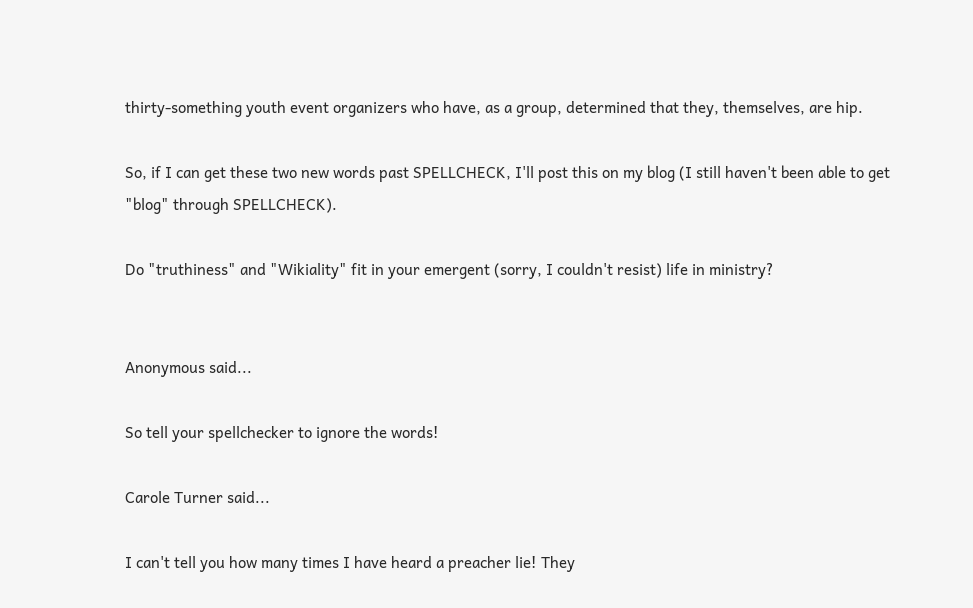thirty-something youth event organizers who have, as a group, determined that they, themselves, are hip.

So, if I can get these two new words past SPELLCHECK, I'll post this on my blog (I still haven't been able to get "blog" through SPELLCHECK).

Do "truthiness" and "Wikiality" fit in your emergent (sorry, I couldn't resist) life in ministry?


Anonymous said...

So tell your spellchecker to ignore the words!

Carole Turner said...

I can't tell you how many times I have heard a preacher lie! They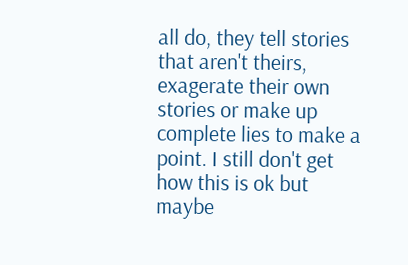all do, they tell stories that aren't theirs, exagerate their own stories or make up complete lies to make a point. I still don't get how this is ok but maybe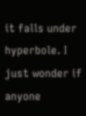it falls under hyperbole. I just wonder if anyone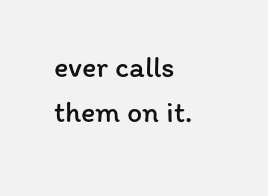ever calls them on it.